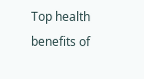Top health benefits of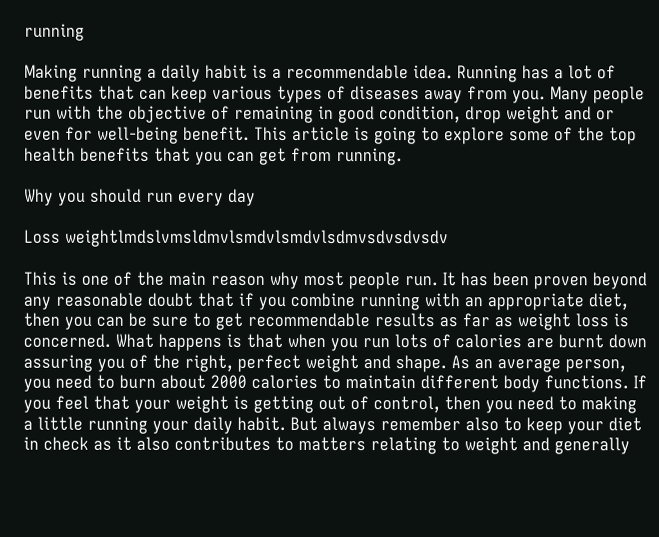running

Making running a daily habit is a recommendable idea. Running has a lot of benefits that can keep various types of diseases away from you. Many people run with the objective of remaining in good condition, drop weight and or even for well-being benefit. This article is going to explore some of the top health benefits that you can get from running.

Why you should run every day

Loss weightlmdslvmsldmvlsmdvlsmdvlsdmvsdvsdvsdv

This is one of the main reason why most people run. It has been proven beyond any reasonable doubt that if you combine running with an appropriate diet, then you can be sure to get recommendable results as far as weight loss is concerned. What happens is that when you run lots of calories are burnt down assuring you of the right, perfect weight and shape. As an average person, you need to burn about 2000 calories to maintain different body functions. If you feel that your weight is getting out of control, then you need to making a little running your daily habit. But always remember also to keep your diet in check as it also contributes to matters relating to weight and generally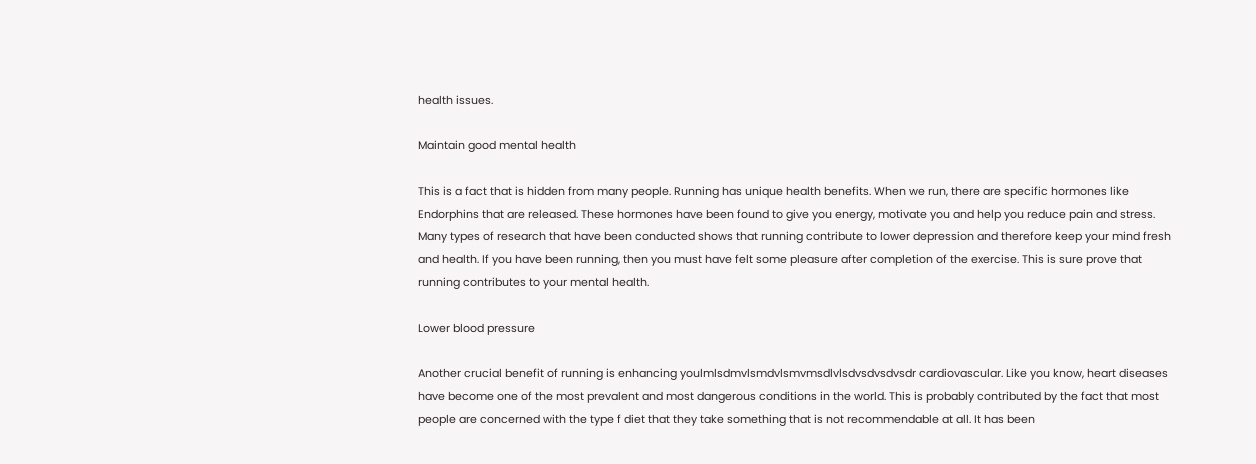health issues.

Maintain good mental health

This is a fact that is hidden from many people. Running has unique health benefits. When we run, there are specific hormones like Endorphins that are released. These hormones have been found to give you energy, motivate you and help you reduce pain and stress. Many types of research that have been conducted shows that running contribute to lower depression and therefore keep your mind fresh and health. If you have been running, then you must have felt some pleasure after completion of the exercise. This is sure prove that running contributes to your mental health.

Lower blood pressure

Another crucial benefit of running is enhancing youlmlsdmvlsmdvlsmvmsdlvlsdvsdvsdvsdr cardiovascular. Like you know, heart diseases have become one of the most prevalent and most dangerous conditions in the world. This is probably contributed by the fact that most people are concerned with the type f diet that they take something that is not recommendable at all. It has been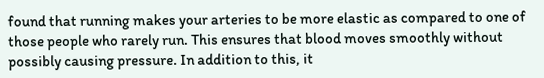found that running makes your arteries to be more elastic as compared to one of those people who rarely run. This ensures that blood moves smoothly without possibly causing pressure. In addition to this, it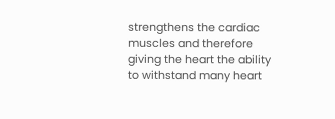strengthens the cardiac muscles and therefore giving the heart the ability to withstand many heart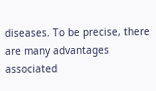diseases. To be precise, there are many advantages associated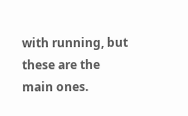with running, but these are the main ones.